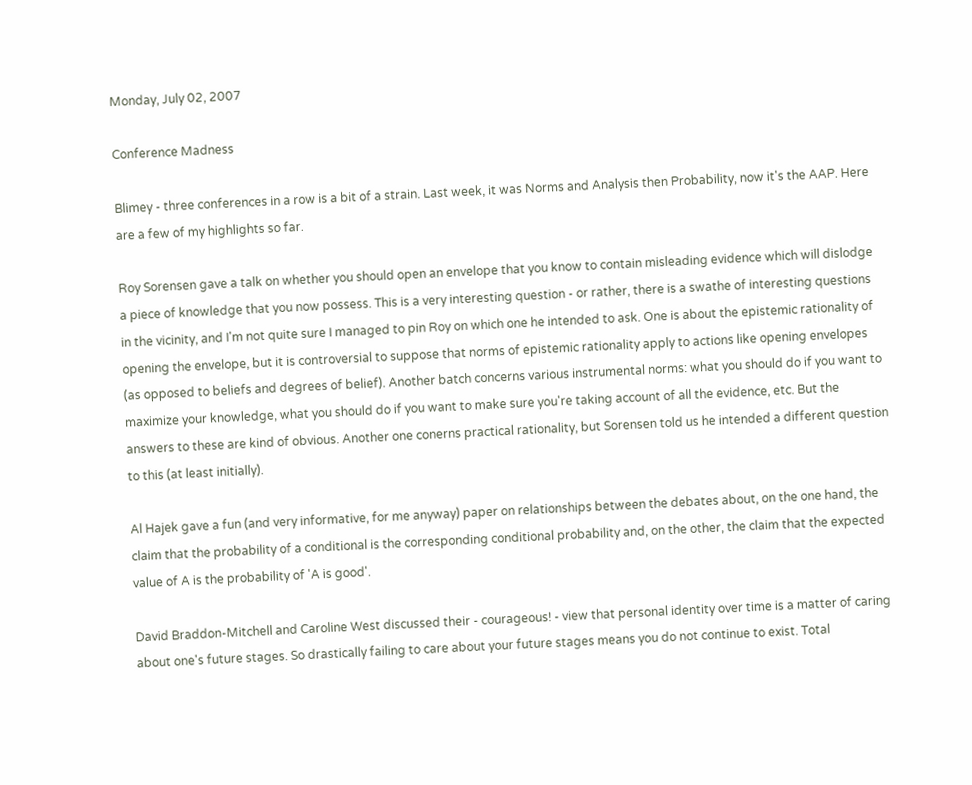Monday, July 02, 2007

Conference Madness

Blimey - three conferences in a row is a bit of a strain. Last week, it was Norms and Analysis then Probability, now it's the AAP. Here are a few of my highlights so far.

Roy Sorensen gave a talk on whether you should open an envelope that you know to contain misleading evidence which will dislodge a piece of knowledge that you now possess. This is a very interesting question - or rather, there is a swathe of interesting questions in the vicinity, and I'm not quite sure I managed to pin Roy on which one he intended to ask. One is about the epistemic rationality of opening the envelope, but it is controversial to suppose that norms of epistemic rationality apply to actions like opening envelopes (as opposed to beliefs and degrees of belief). Another batch concerns various instrumental norms: what you should do if you want to maximize your knowledge, what you should do if you want to make sure you're taking account of all the evidence, etc. But the answers to these are kind of obvious. Another one conerns practical rationality, but Sorensen told us he intended a different question to this (at least initially).

Al Hajek gave a fun (and very informative, for me anyway) paper on relationships between the debates about, on the one hand, the claim that the probability of a conditional is the corresponding conditional probability and, on the other, the claim that the expected value of A is the probability of 'A is good'.

David Braddon-Mitchell and Caroline West discussed their - courageous! - view that personal identity over time is a matter of caring about one's future stages. So drastically failing to care about your future stages means you do not continue to exist. Total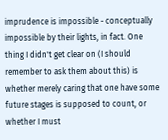imprudence is impossible - conceptually impossible by their lights, in fact. One thing I didn't get clear on (I should remember to ask them about this) is whether merely caring that one have some future stages is supposed to count, or whether I must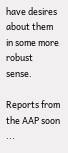have desires about them in some more robust sense.

Reports from the AAP soon ...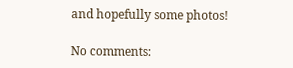and hopefully some photos!

No comments: